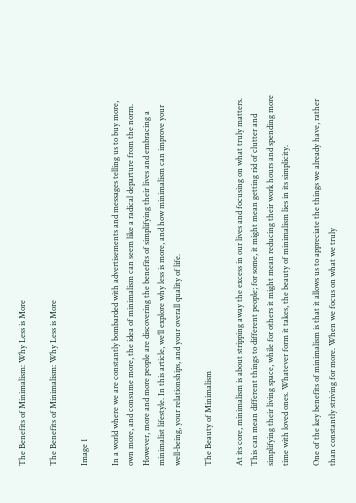The Benefits of Minimalism: Why Less is More

The Benefits of Minimalism: Why Less is More

Image 1

In a world where we are constantly bombarded with advertisements and messages telling us to buy more, own more, and consume more, the idea of minimalism can seem like a radical departure from the norm. However, more and more people are discovering the benefits of simplifying their lives and embracing a minimalist lifestyle. In this article, we’ll explore why less is more, and how minimalism can improve your well-being, your relationships, and your overall quality of life.

The Beauty of Minimalism

At its core, minimalism is about stripping away the excess in our lives and focusing on what truly matters. This can mean different things to different people; for some, it might mean getting rid of clutter and simplifying their living space, while for others it might mean reducing their work hours and spending more time with loved ones. Whatever form it takes, the beauty of minimalism lies in its simplicity.

One of the key benefits of minimalism is that it allows us to appreciate the things we already have, rather than constantly striving for more. When we focus on what we truly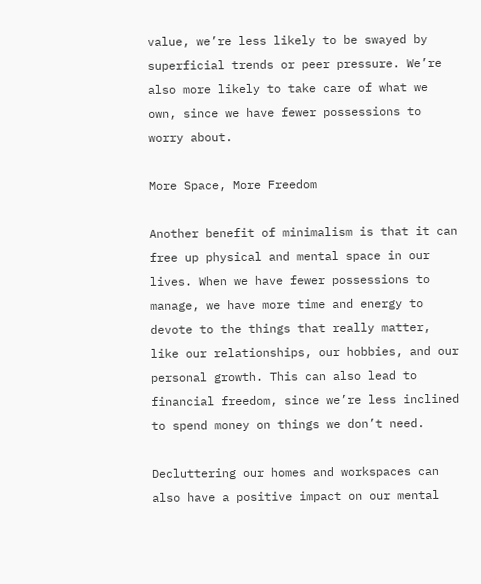value, we’re less likely to be swayed by superficial trends or peer pressure. We’re also more likely to take care of what we own, since we have fewer possessions to worry about.

More Space, More Freedom

Another benefit of minimalism is that it can free up physical and mental space in our lives. When we have fewer possessions to manage, we have more time and energy to devote to the things that really matter, like our relationships, our hobbies, and our personal growth. This can also lead to financial freedom, since we’re less inclined to spend money on things we don’t need.

Decluttering our homes and workspaces can also have a positive impact on our mental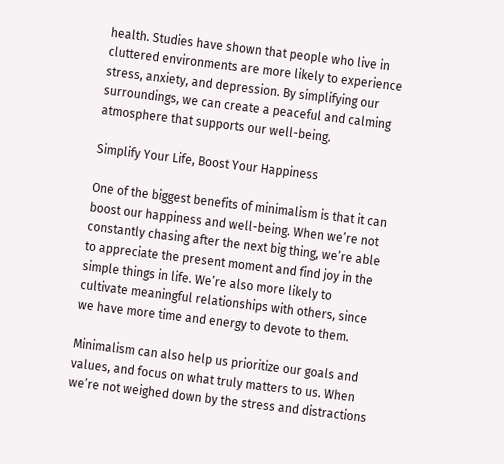health. Studies have shown that people who live in cluttered environments are more likely to experience stress, anxiety, and depression. By simplifying our surroundings, we can create a peaceful and calming atmosphere that supports our well-being.

Simplify Your Life, Boost Your Happiness

One of the biggest benefits of minimalism is that it can boost our happiness and well-being. When we’re not constantly chasing after the next big thing, we’re able to appreciate the present moment and find joy in the simple things in life. We’re also more likely to cultivate meaningful relationships with others, since we have more time and energy to devote to them.

Minimalism can also help us prioritize our goals and values, and focus on what truly matters to us. When we’re not weighed down by the stress and distractions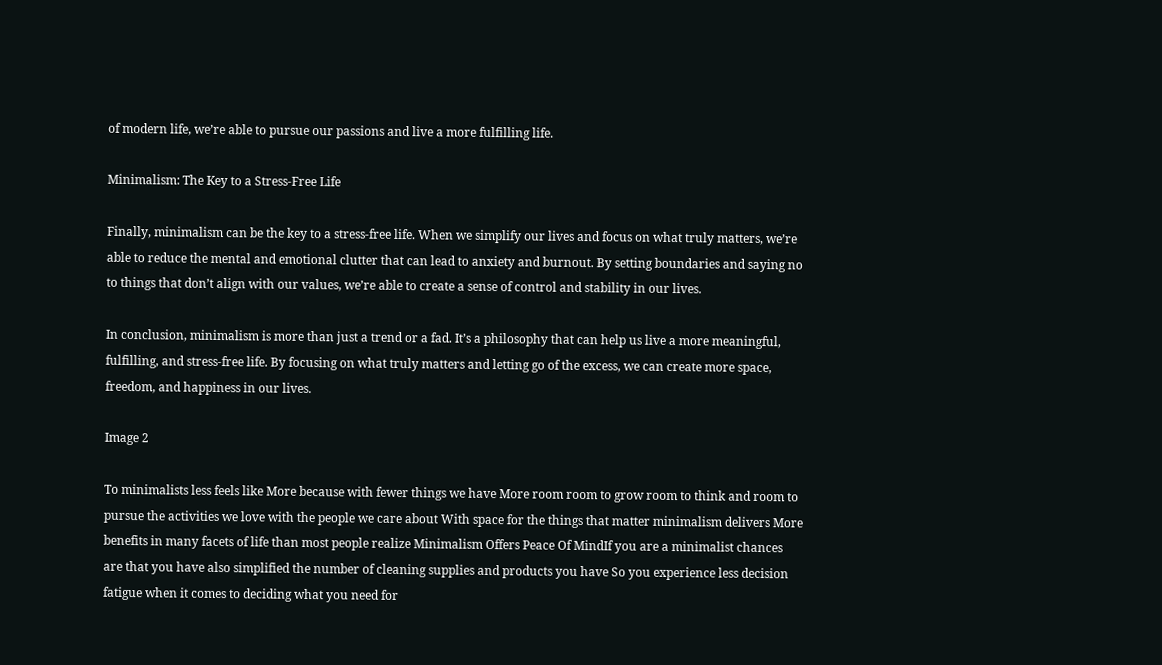of modern life, we’re able to pursue our passions and live a more fulfilling life.

Minimalism: The Key to a Stress-Free Life

Finally, minimalism can be the key to a stress-free life. When we simplify our lives and focus on what truly matters, we’re able to reduce the mental and emotional clutter that can lead to anxiety and burnout. By setting boundaries and saying no to things that don’t align with our values, we’re able to create a sense of control and stability in our lives.

In conclusion, minimalism is more than just a trend or a fad. It’s a philosophy that can help us live a more meaningful, fulfilling, and stress-free life. By focusing on what truly matters and letting go of the excess, we can create more space, freedom, and happiness in our lives.

Image 2

To minimalists less feels like More because with fewer things we have More room room to grow room to think and room to pursue the activities we love with the people we care about With space for the things that matter minimalism delivers More benefits in many facets of life than most people realize Minimalism Offers Peace Of MindIf you are a minimalist chances are that you have also simplified the number of cleaning supplies and products you have So you experience less decision fatigue when it comes to deciding what you need for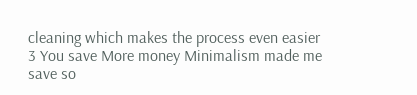cleaning which makes the process even easier 3 You save More money Minimalism made me save so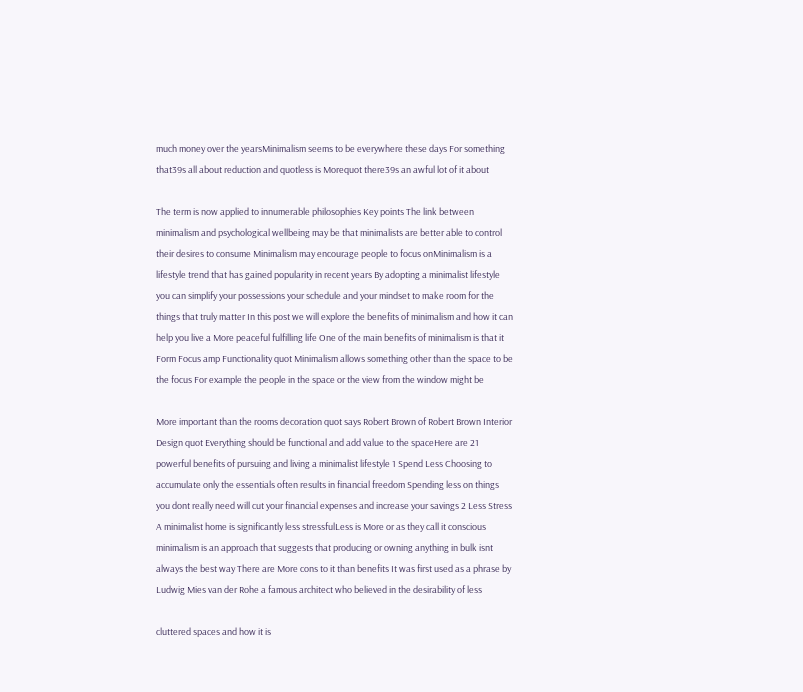much money over the yearsMinimalism seems to be everywhere these days For something that39s all about reduction and quotless is Morequot there39s an awful lot of it about

The term is now applied to innumerable philosophies Key points The link between minimalism and psychological wellbeing may be that minimalists are better able to control their desires to consume Minimalism may encourage people to focus onMinimalism is a lifestyle trend that has gained popularity in recent years By adopting a minimalist lifestyle you can simplify your possessions your schedule and your mindset to make room for the things that truly matter In this post we will explore the benefits of minimalism and how it can help you live a More peaceful fulfilling life One of the main benefits of minimalism is that it Form Focus amp Functionality quot Minimalism allows something other than the space to be the focus For example the people in the space or the view from the window might be

More important than the rooms decoration quot says Robert Brown of Robert Brown Interior Design quot Everything should be functional and add value to the spaceHere are 21 powerful benefits of pursuing and living a minimalist lifestyle 1 Spend Less Choosing to accumulate only the essentials often results in financial freedom Spending less on things you dont really need will cut your financial expenses and increase your savings 2 Less Stress A minimalist home is significantly less stressfulLess is More or as they call it conscious minimalism is an approach that suggests that producing or owning anything in bulk isnt always the best way There are More cons to it than benefits It was first used as a phrase by Ludwig Mies van der Rohe a famous architect who believed in the desirability of less

cluttered spaces and how it is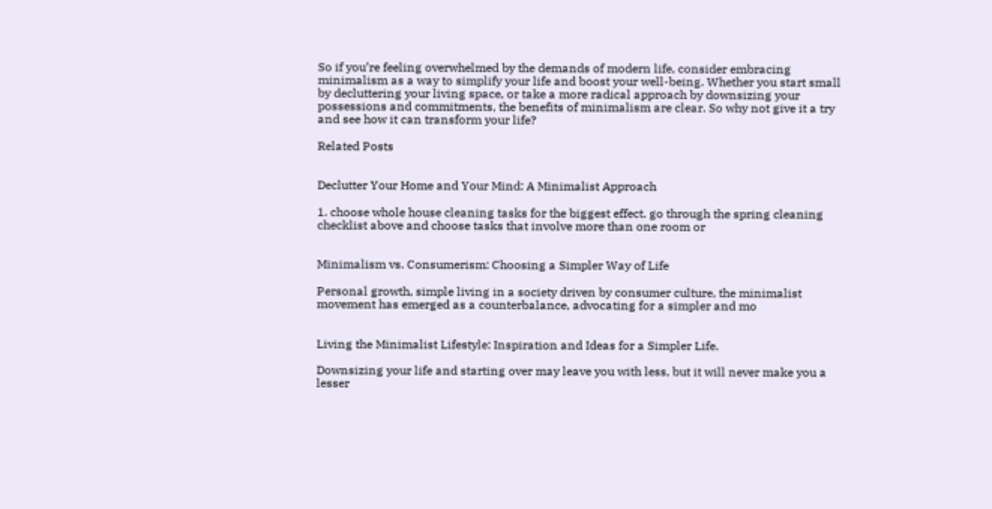So if you’re feeling overwhelmed by the demands of modern life, consider embracing minimalism as a way to simplify your life and boost your well-being. Whether you start small by decluttering your living space, or take a more radical approach by downsizing your possessions and commitments, the benefits of minimalism are clear. So why not give it a try and see how it can transform your life?

Related Posts


Declutter Your Home and Your Mind: A Minimalist Approach

1. choose whole house cleaning tasks for the biggest effect. go through the spring cleaning checklist above and choose tasks that involve more than one room or


Minimalism vs. Consumerism: Choosing a Simpler Way of Life

Personal growth, simple living in a society driven by consumer culture, the minimalist movement has emerged as a counterbalance, advocating for a simpler and mo


Living the Minimalist Lifestyle: Inspiration and Ideas for a Simpler Life.

Downsizing your life and starting over may leave you with less, but it will never make you a lesser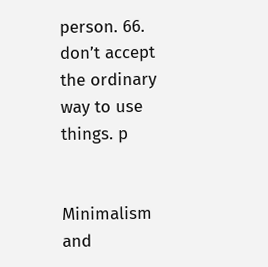person. 66. don’t accept the ordinary way to use things. p


Minimalism and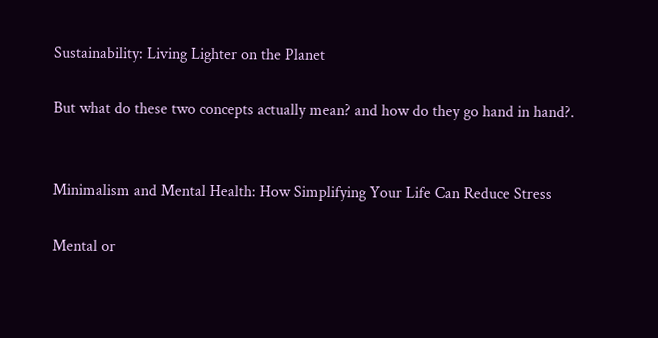Sustainability: Living Lighter on the Planet

But what do these two concepts actually mean? and how do they go hand in hand?.


Minimalism and Mental Health: How Simplifying Your Life Can Reduce Stress

Mental or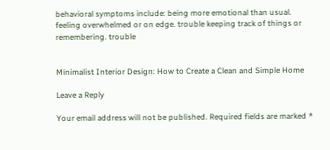behavioral symptoms include: being more emotional than usual. feeling overwhelmed or on edge. trouble keeping track of things or remembering. trouble


Minimalist Interior Design: How to Create a Clean and Simple Home

Leave a Reply

Your email address will not be published. Required fields are marked *